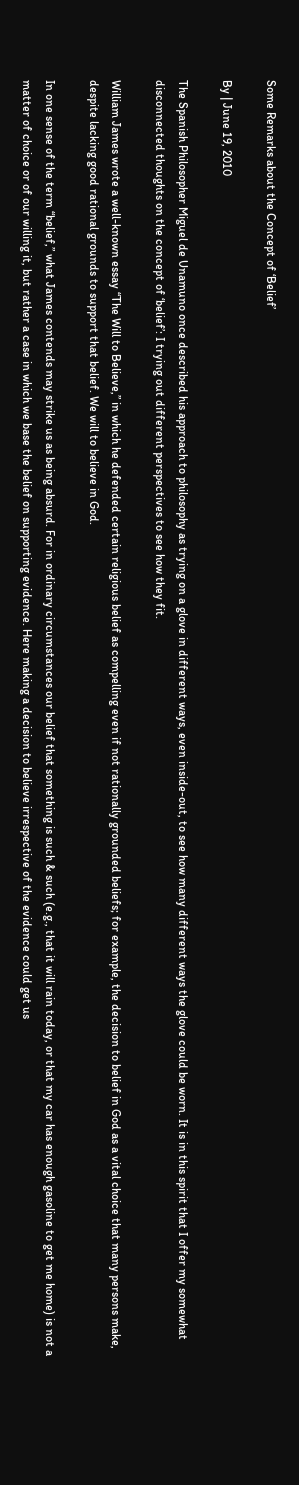Some Remarks about the Concept of ‘Belief’

By | June 19, 2010

The Spanish Philosopher Miguel de Unamuno once described his approach to philosophy as trying on a glove in different ways, even inside-out, to see how many different ways the glove could be worn. It is in this spirit that I offer my somewhat disconnected thoughts on the concept of ‘belief’: I trying out different perspectives to see how they fit.

William James wrote a well-known essay “The Will to Believe,” in which he defended certain religious belief as compelling even if not rationally grounded beliefs; for example, the decision to belief in God as a vital choice that many persons make, despite lacking good rational grounds to support that belief. We will to believe in God.

In one sense of the term “belief,” what James contends may strike us as being absurd. For in ordinary circumstances our belief that something is such & such (e.g., that it will rain today, or that my car has enough gasoline to get me home) is not a matter of choice or of our willing it, but rather a case in which we base the belief on supporting evidence. Here making a decision to believe irrespective of the evidence could get us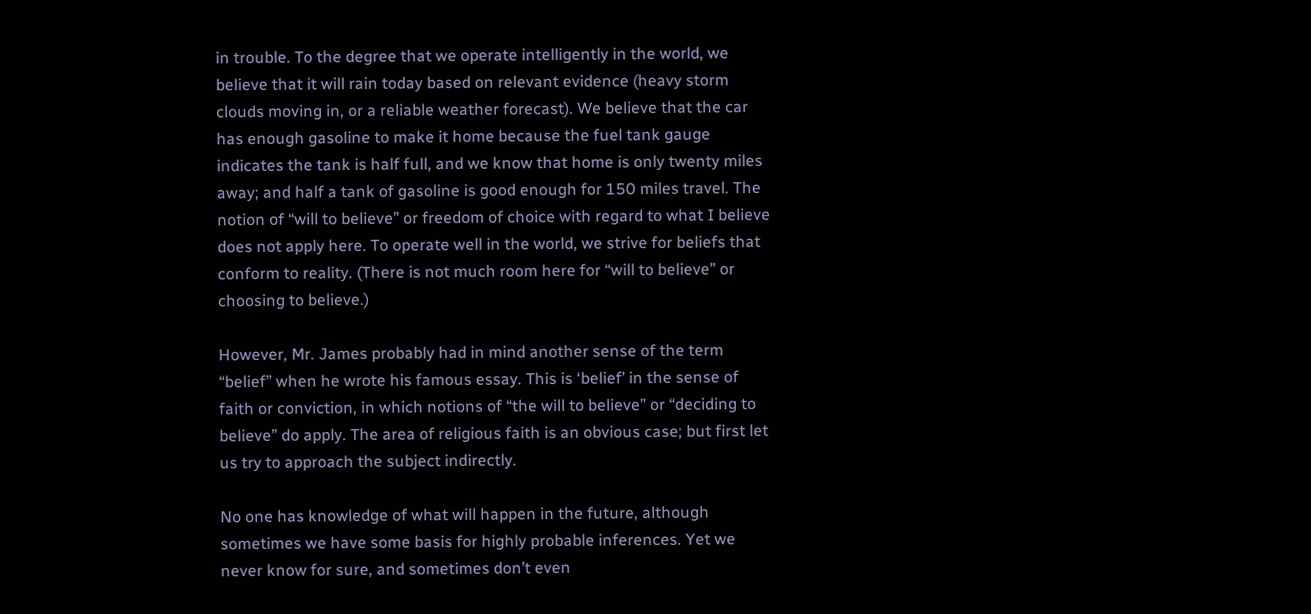in trouble. To the degree that we operate intelligently in the world, we believe that it will rain today based on relevant evidence (heavy storm clouds moving in, or a reliable weather forecast). We believe that the car has enough gasoline to make it home because the fuel tank gauge indicates the tank is half full, and we know that home is only twenty miles away; and half a tank of gasoline is good enough for 150 miles travel. The notion of “will to believe” or freedom of choice with regard to what I believe does not apply here. To operate well in the world, we strive for beliefs that conform to reality. (There is not much room here for “will to believe” or choosing to believe.)

However, Mr. James probably had in mind another sense of the term “belief” when he wrote his famous essay. This is ‘belief’ in the sense of faith or conviction, in which notions of “the will to believe” or “deciding to believe” do apply. The area of religious faith is an obvious case; but first let us try to approach the subject indirectly.

No one has knowledge of what will happen in the future, although sometimes we have some basis for highly probable inferences. Yet we never know for sure, and sometimes don’t even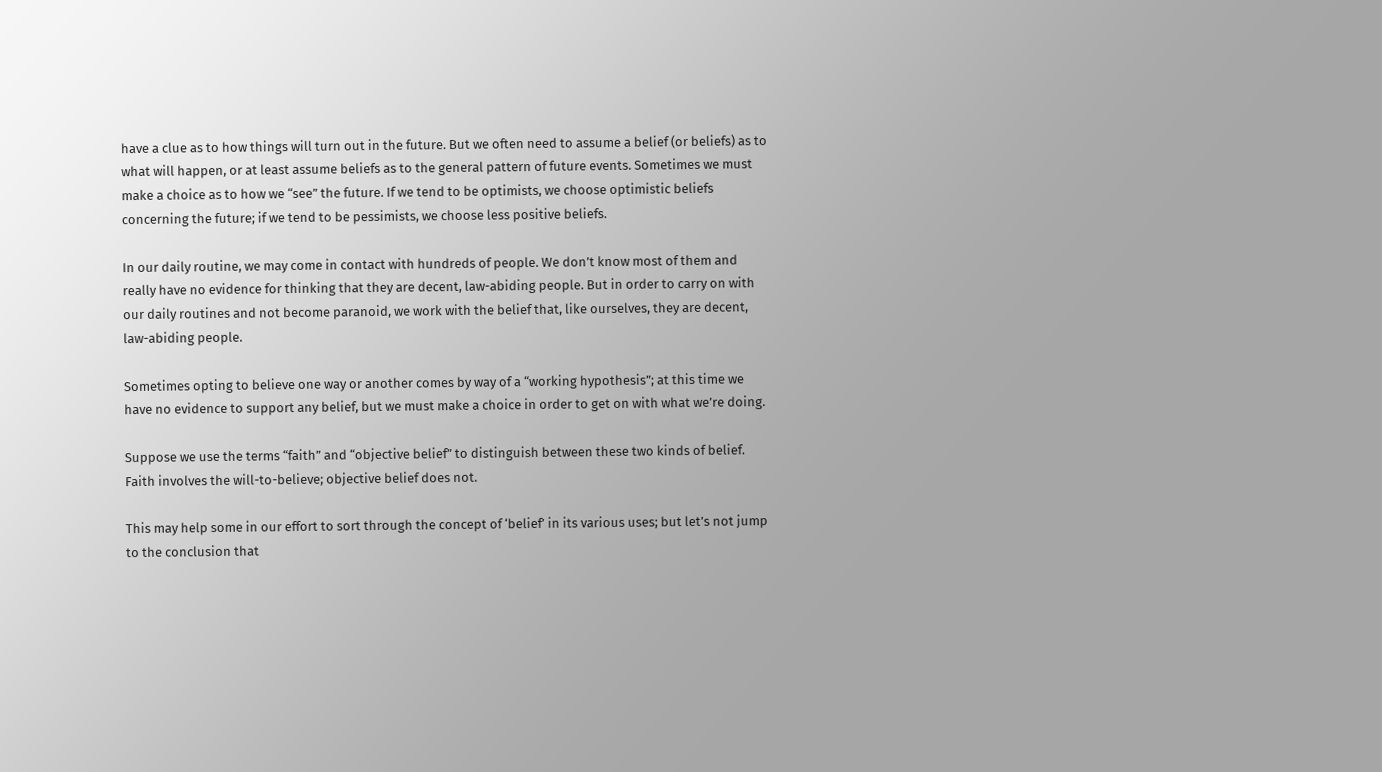have a clue as to how things will turn out in the future. But we often need to assume a belief (or beliefs) as to what will happen, or at least assume beliefs as to the general pattern of future events. Sometimes we must make a choice as to how we “see” the future. If we tend to be optimists, we choose optimistic beliefs concerning the future; if we tend to be pessimists, we choose less positive beliefs.

In our daily routine, we may come in contact with hundreds of people. We don’t know most of them and really have no evidence for thinking that they are decent, law-abiding people. But in order to carry on with our daily routines and not become paranoid, we work with the belief that, like ourselves, they are decent, law-abiding people.

Sometimes opting to believe one way or another comes by way of a “working hypothesis”; at this time we have no evidence to support any belief, but we must make a choice in order to get on with what we’re doing.

Suppose we use the terms “faith” and “objective belief” to distinguish between these two kinds of belief. Faith involves the will-to-believe; objective belief does not.

This may help some in our effort to sort through the concept of ‘belief’ in its various uses; but let’s not jump to the conclusion that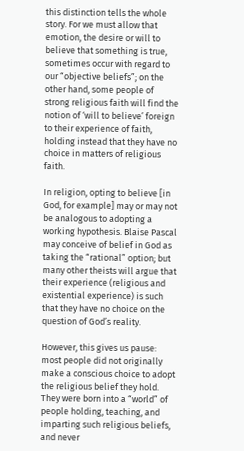this distinction tells the whole story. For we must allow that emotion, the desire or will to believe that something is true, sometimes occur with regard to our “objective beliefs”; on the other hand, some people of strong religious faith will find the notion of ‘will to believe’ foreign to their experience of faith, holding instead that they have no choice in matters of religious faith.

In religion, opting to believe [in God, for example] may or may not be analogous to adopting a working hypothesis. Blaise Pascal may conceive of belief in God as taking the “rational” option; but many other theists will argue that their experience (religious and existential experience) is such that they have no choice on the question of God’s reality.

However, this gives us pause: most people did not originally make a conscious choice to adopt the religious belief they hold. They were born into a “world” of people holding, teaching, and imparting such religious beliefs, and never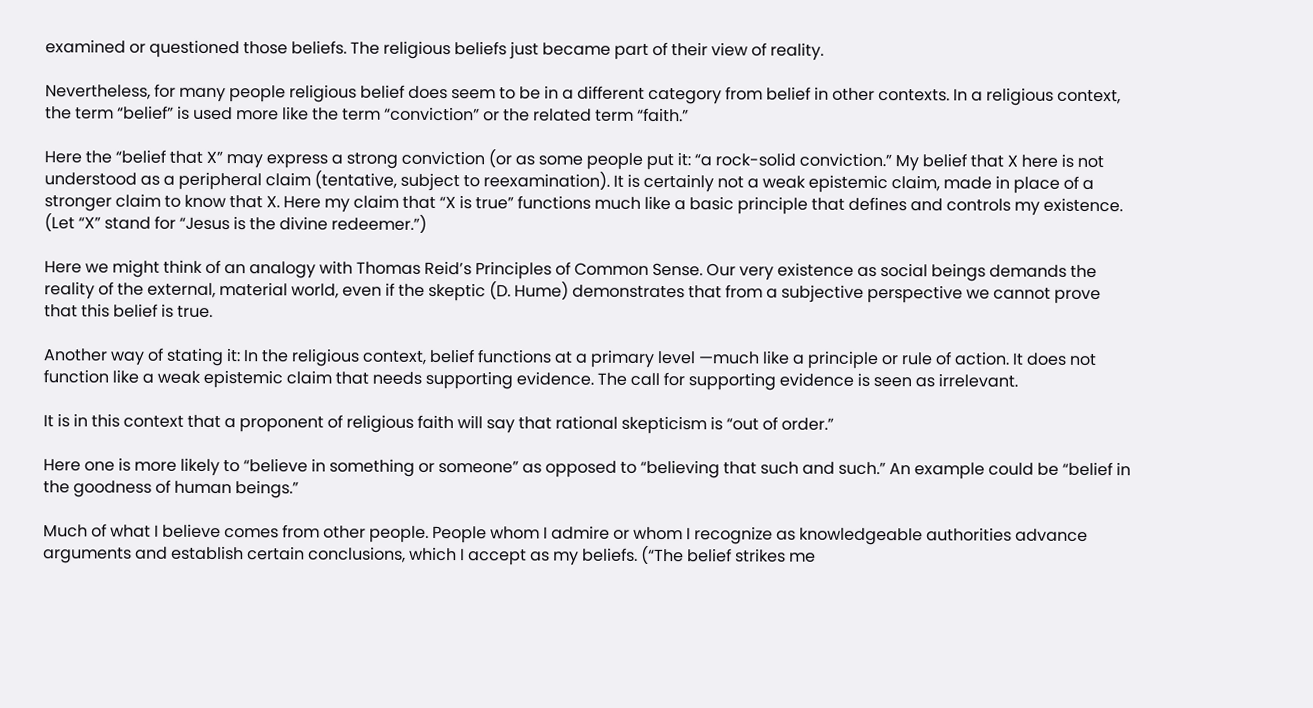examined or questioned those beliefs. The religious beliefs just became part of their view of reality.

Nevertheless, for many people religious belief does seem to be in a different category from belief in other contexts. In a religious context, the term “belief” is used more like the term “conviction” or the related term “faith.”

Here the “belief that X” may express a strong conviction (or as some people put it: “a rock-solid conviction.” My belief that X here is not understood as a peripheral claim (tentative, subject to reexamination). It is certainly not a weak epistemic claim, made in place of a stronger claim to know that X. Here my claim that “X is true” functions much like a basic principle that defines and controls my existence. (Let “X” stand for “Jesus is the divine redeemer.”)

Here we might think of an analogy with Thomas Reid’s Principles of Common Sense. Our very existence as social beings demands the reality of the external, material world, even if the skeptic (D. Hume) demonstrates that from a subjective perspective we cannot prove that this belief is true.

Another way of stating it: In the religious context, belief functions at a primary level —much like a principle or rule of action. It does not function like a weak epistemic claim that needs supporting evidence. The call for supporting evidence is seen as irrelevant.

It is in this context that a proponent of religious faith will say that rational skepticism is “out of order.”

Here one is more likely to “believe in something or someone” as opposed to “believing that such and such.” An example could be “belief in the goodness of human beings.”

Much of what I believe comes from other people. People whom I admire or whom I recognize as knowledgeable authorities advance arguments and establish certain conclusions, which I accept as my beliefs. (“The belief strikes me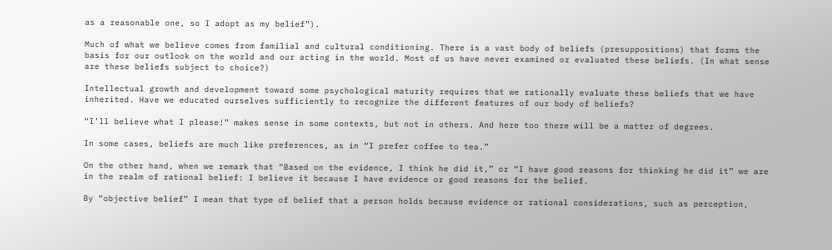as a reasonable one, so I adopt as my belief”).

Much of what we believe comes from familial and cultural conditioning. There is a vast body of beliefs (presuppositions) that forms the basis for our outlook on the world and our acting in the world. Most of us have never examined or evaluated these beliefs. (In what sense are these beliefs subject to choice?)

Intellectual growth and development toward some psychological maturity requires that we rationally evaluate these beliefs that we have inherited. Have we educated ourselves sufficiently to recognize the different features of our body of beliefs?

“I’ll believe what I please!” makes sense in some contexts, but not in others. And here too there will be a matter of degrees.

In some cases, beliefs are much like preferences, as in “I prefer coffee to tea.”

On the other hand, when we remark that “Based on the evidence, I think he did it,” or “I have good reasons for thinking he did it” we are in the realm of rational belief: I believe it because I have evidence or good reasons for the belief.

By “objective belief” I mean that type of belief that a person holds because evidence or rational considerations, such as perception,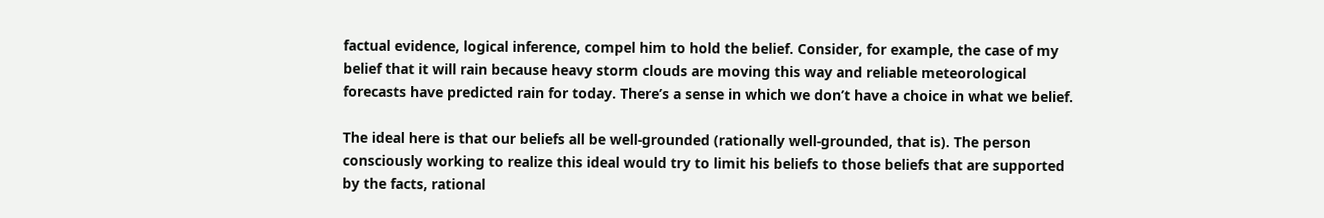factual evidence, logical inference, compel him to hold the belief. Consider, for example, the case of my belief that it will rain because heavy storm clouds are moving this way and reliable meteorological forecasts have predicted rain for today. There’s a sense in which we don’t have a choice in what we belief.

The ideal here is that our beliefs all be well-grounded (rationally well-grounded, that is). The person consciously working to realize this ideal would try to limit his beliefs to those beliefs that are supported by the facts, rational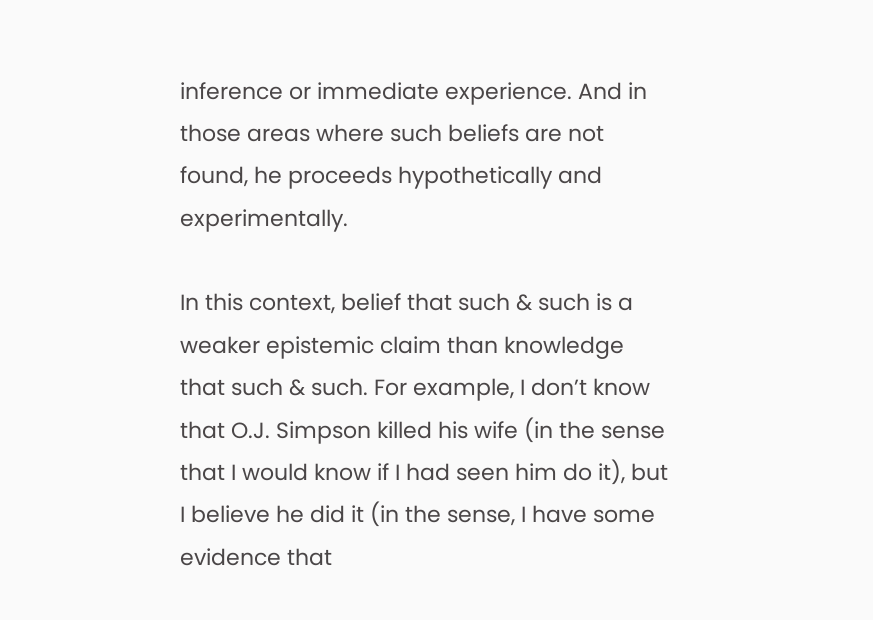inference or immediate experience. And in those areas where such beliefs are not found, he proceeds hypothetically and experimentally.

In this context, belief that such & such is a weaker epistemic claim than knowledge that such & such. For example, I don’t know that O.J. Simpson killed his wife (in the sense that I would know if I had seen him do it), but I believe he did it (in the sense, I have some evidence that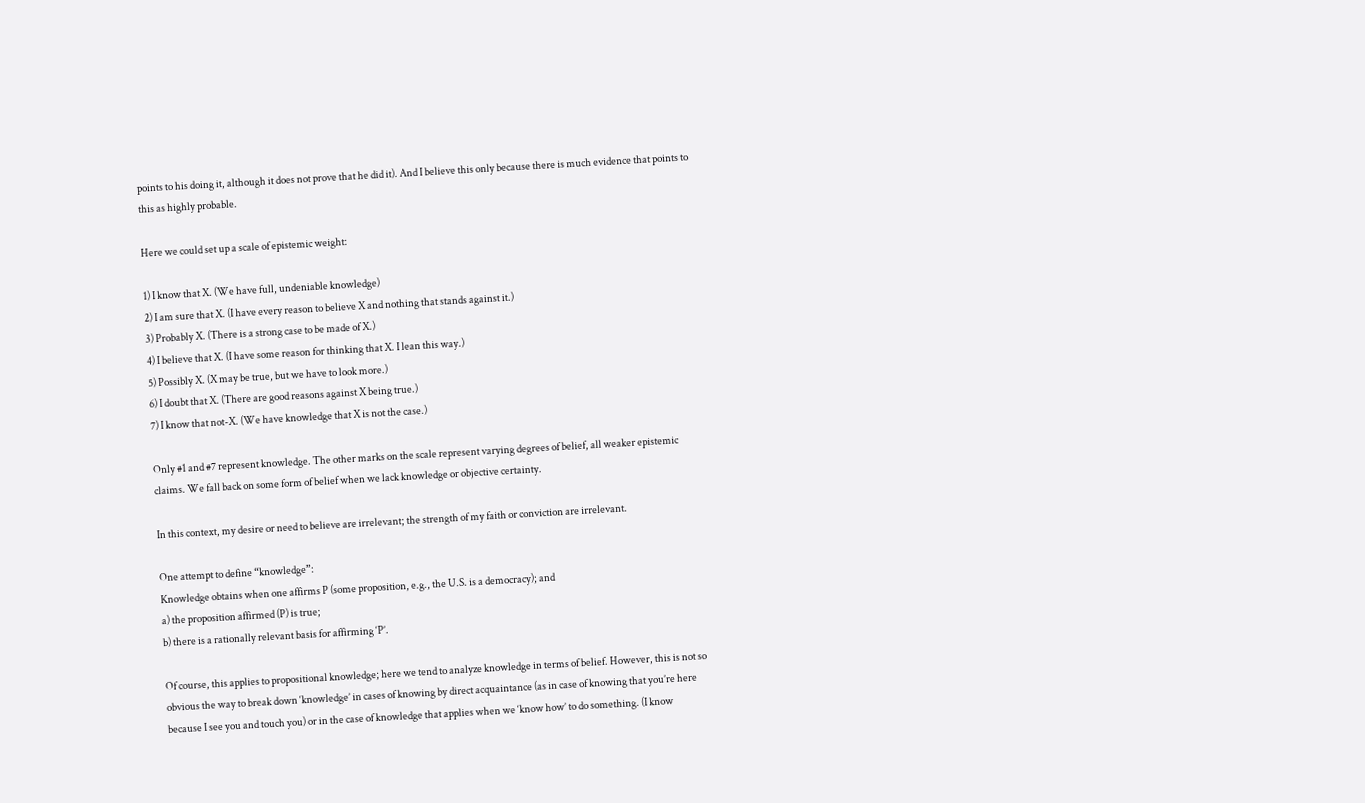points to his doing it, although it does not prove that he did it). And I believe this only because there is much evidence that points to this as highly probable.

Here we could set up a scale of epistemic weight:

1) I know that X. (We have full, undeniable knowledge)
2) I am sure that X. (I have every reason to believe X and nothing that stands against it.)
3) Probably X. (There is a strong case to be made of X.)
4) I believe that X. (I have some reason for thinking that X. I lean this way.)
5) Possibly X. (X may be true, but we have to look more.)
6) I doubt that X. (There are good reasons against X being true.)
7) I know that not-X. (We have knowledge that X is not the case.)

Only #1 and #7 represent knowledge. The other marks on the scale represent varying degrees of belief, all weaker epistemic claims. We fall back on some form of belief when we lack knowledge or objective certainty.

In this context, my desire or need to believe are irrelevant; the strength of my faith or conviction are irrelevant.

One attempt to define “knowledge”:
Knowledge obtains when one affirms P (some proposition, e.g., the U.S. is a democracy); and
a) the proposition affirmed (P) is true;
b) there is a rationally relevant basis for affirming ‘P’.

Of course, this applies to propositional knowledge; here we tend to analyze knowledge in terms of belief. However, this is not so obvious the way to break down ‘knowledge’ in cases of knowing by direct acquaintance (as in case of knowing that you’re here because I see you and touch you) or in the case of knowledge that applies when we ‘know how’ to do something. (I know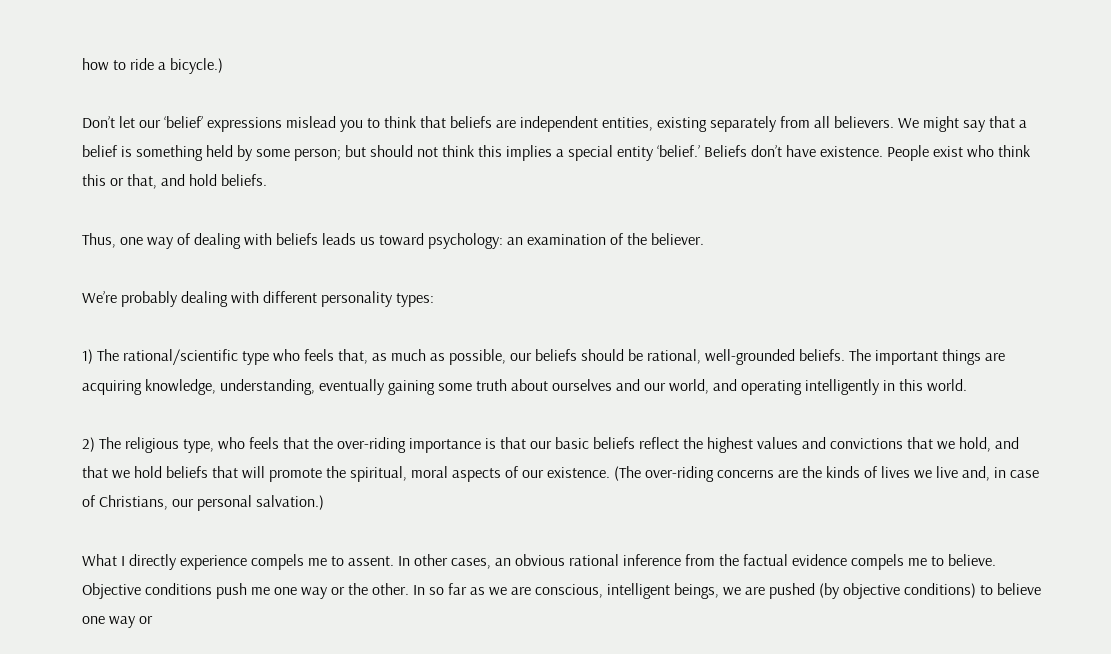how to ride a bicycle.)

Don’t let our ‘belief’ expressions mislead you to think that beliefs are independent entities, existing separately from all believers. We might say that a belief is something held by some person; but should not think this implies a special entity ‘belief.’ Beliefs don’t have existence. People exist who think this or that, and hold beliefs.

Thus, one way of dealing with beliefs leads us toward psychology: an examination of the believer.

We’re probably dealing with different personality types:

1) The rational/scientific type who feels that, as much as possible, our beliefs should be rational, well-grounded beliefs. The important things are acquiring knowledge, understanding, eventually gaining some truth about ourselves and our world, and operating intelligently in this world.

2) The religious type, who feels that the over-riding importance is that our basic beliefs reflect the highest values and convictions that we hold, and that we hold beliefs that will promote the spiritual, moral aspects of our existence. (The over-riding concerns are the kinds of lives we live and, in case of Christians, our personal salvation.)

What I directly experience compels me to assent. In other cases, an obvious rational inference from the factual evidence compels me to believe. Objective conditions push me one way or the other. In so far as we are conscious, intelligent beings, we are pushed (by objective conditions) to believe one way or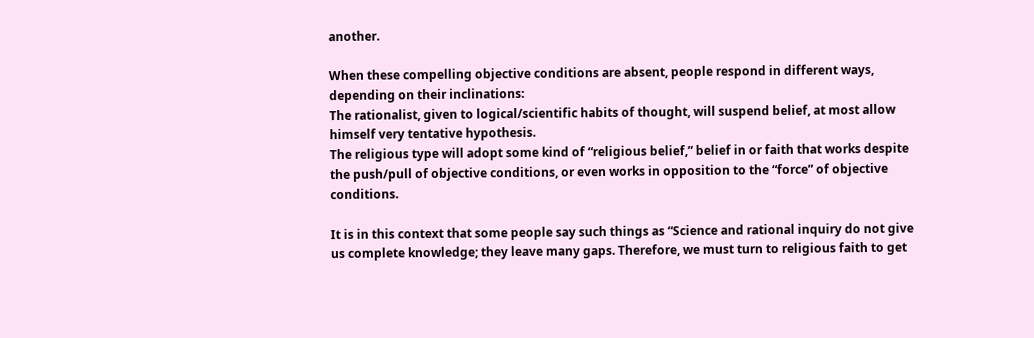another.

When these compelling objective conditions are absent, people respond in different ways, depending on their inclinations:
The rationalist, given to logical/scientific habits of thought, will suspend belief, at most allow himself very tentative hypothesis.
The religious type will adopt some kind of “religious belief,” belief in or faith that works despite the push/pull of objective conditions, or even works in opposition to the “force” of objective conditions.

It is in this context that some people say such things as “Science and rational inquiry do not give us complete knowledge; they leave many gaps. Therefore, we must turn to religious faith to get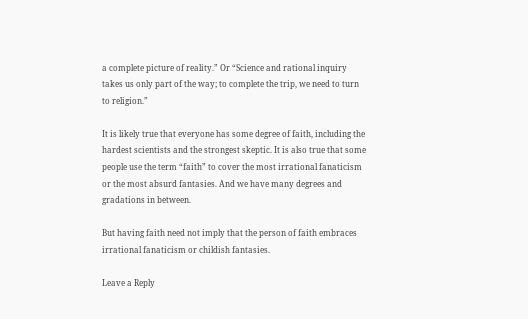a complete picture of reality.” Or “Science and rational inquiry takes us only part of the way; to complete the trip, we need to turn to religion.”

It is likely true that everyone has some degree of faith, including the hardest scientists and the strongest skeptic. It is also true that some people use the term “faith” to cover the most irrational fanaticism or the most absurd fantasies. And we have many degrees and gradations in between.

But having faith need not imply that the person of faith embraces irrational fanaticism or childish fantasies.

Leave a Reply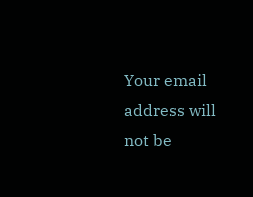Your email address will not be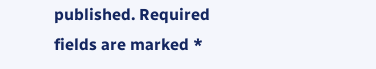published. Required fields are marked *